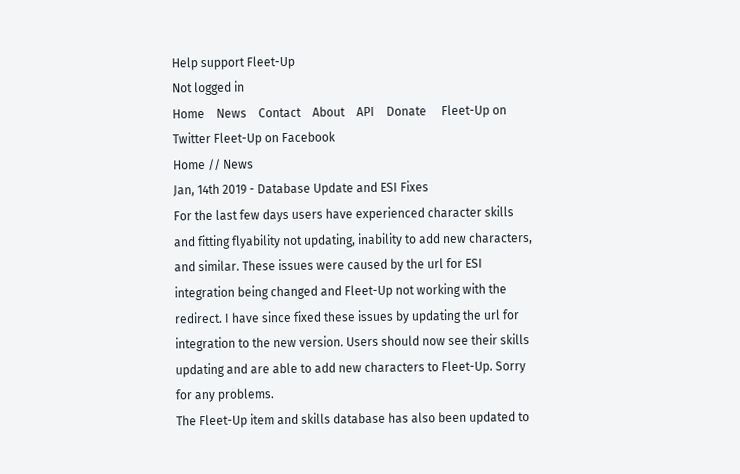Help support Fleet-Up
Not logged in
Home    News    Contact    About    API    Donate     Fleet-Up on Twitter Fleet-Up on Facebook
Home // News
Jan, 14th 2019 - Database Update and ESI Fixes
For the last few days users have experienced character skills and fitting flyability not updating, inability to add new characters, and similar. These issues were caused by the url for ESI integration being changed and Fleet-Up not working with the redirect. I have since fixed these issues by updating the url for integration to the new version. Users should now see their skills updating and are able to add new characters to Fleet-Up. Sorry for any problems.
The Fleet-Up item and skills database has also been updated to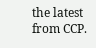the latest from CCP.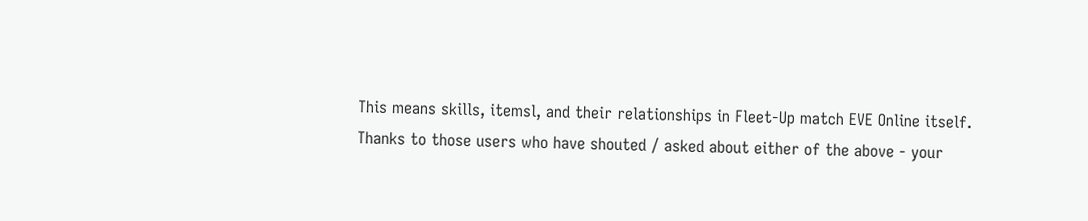This means skills, itemsl, and their relationships in Fleet-Up match EVE Online itself.
Thanks to those users who have shouted / asked about either of the above - your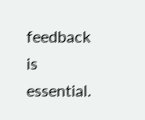feedback is essential.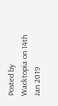Posted by Wacktopia on 14th Jan 2019